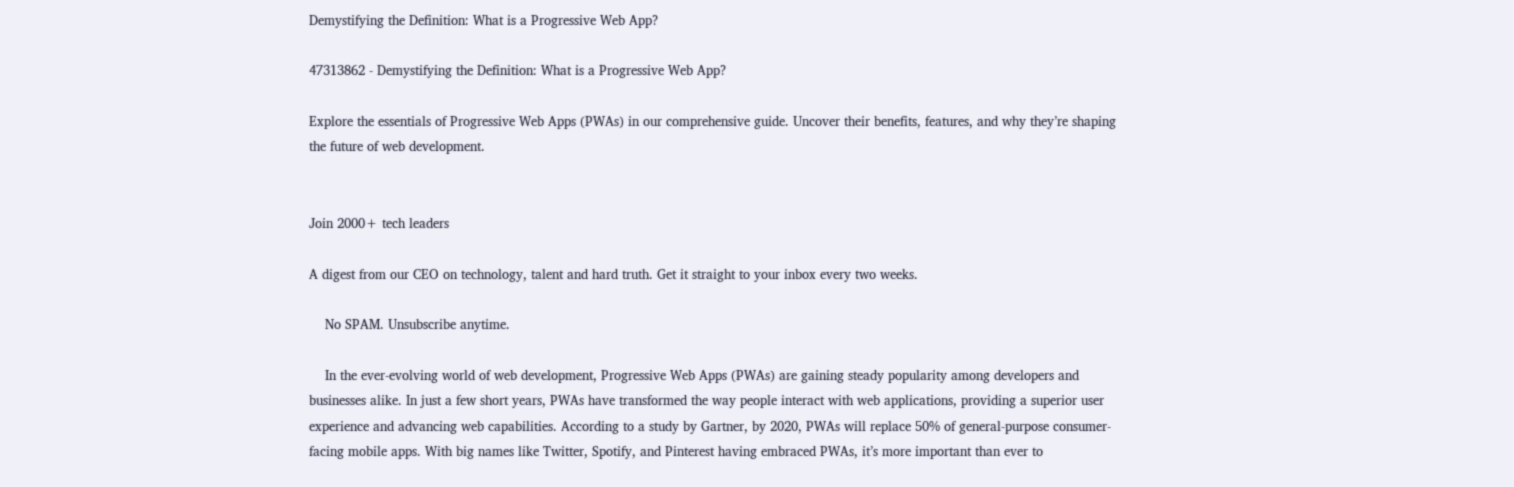Demystifying the Definition: What is a Progressive Web App?

47313862 - Demystifying the Definition: What is a Progressive Web App?

Explore the essentials of Progressive Web Apps (PWAs) in our comprehensive guide. Uncover their benefits, features, and why they’re shaping the future of web development.


Join 2000+ tech leaders

A digest from our CEO on technology, talent and hard truth. Get it straight to your inbox every two weeks.

    No SPAM. Unsubscribe anytime.

    In the ever-evolving world of web development, Progressive Web Apps (PWAs) are gaining steady popularity among developers and businesses alike. In just a few short years, PWAs have transformed the way people interact with web applications, providing a superior user experience and advancing web capabilities. According to a study by Gartner, by 2020, PWAs will replace 50% of general-purpose consumer-facing mobile apps. With big names like Twitter, Spotify, and Pinterest having embraced PWAs, it’s more important than ever to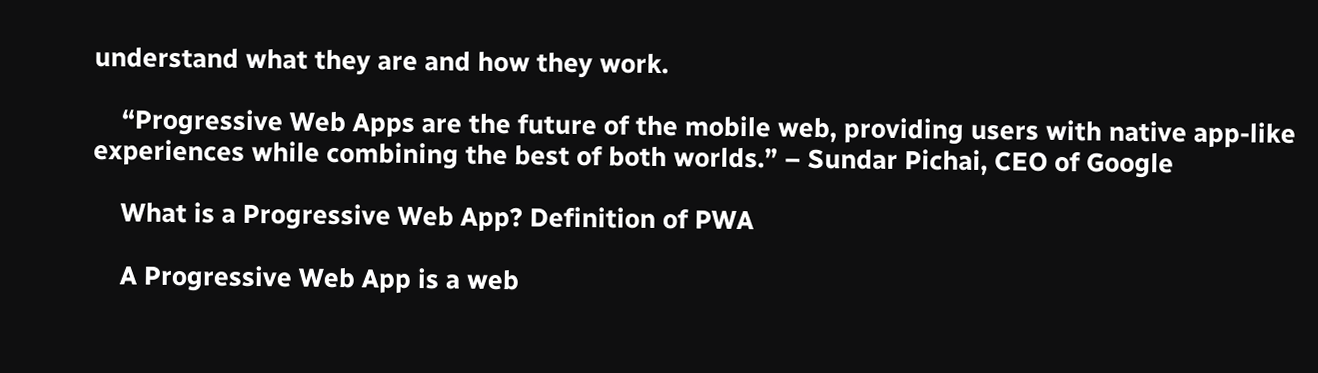understand what they are and how they work.

    “Progressive Web Apps are the future of the mobile web, providing users with native app-like experiences while combining the best of both worlds.” – Sundar Pichai, CEO of Google

    What is a Progressive Web App? Definition of PWA

    A Progressive Web App is a web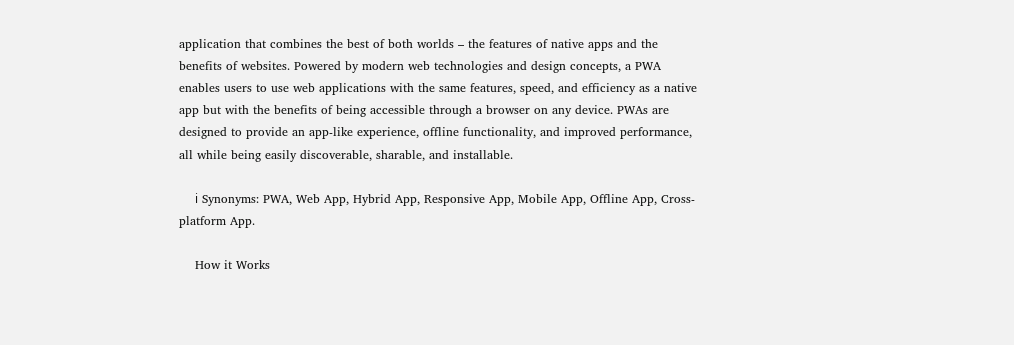application that combines the best of both worlds – the features of native apps and the benefits of websites. Powered by modern web technologies and design concepts, a PWA enables users to use web applications with the same features, speed, and efficiency as a native app but with the benefits of being accessible through a browser on any device. PWAs are designed to provide an app-like experience, offline functionality, and improved performance, all while being easily discoverable, sharable, and installable.

    ℹ Synonyms: PWA, Web App, Hybrid App, Responsive App, Mobile App, Offline App, Cross-platform App.

    How it Works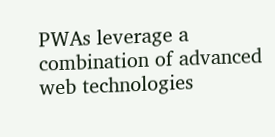PWAs leverage a combination of advanced web technologies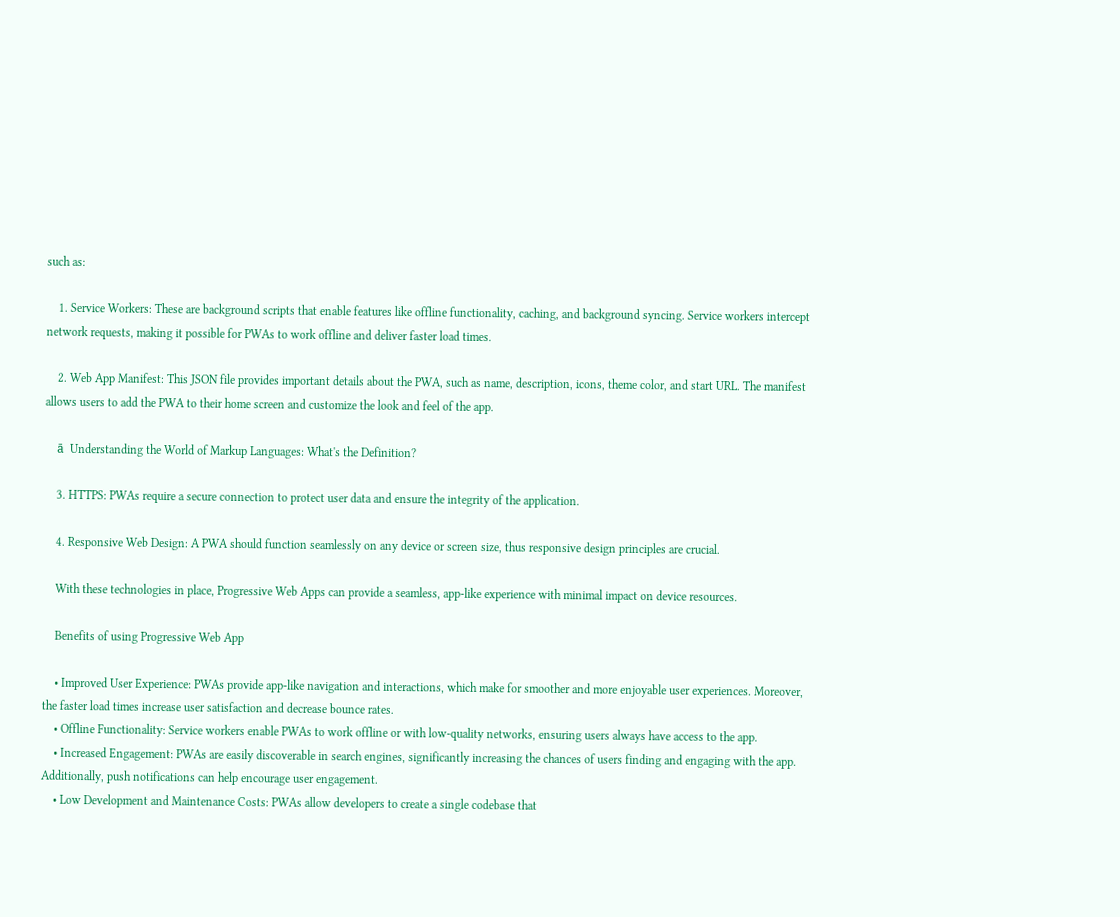such as:

    1. Service Workers: These are background scripts that enable features like offline functionality, caching, and background syncing. Service workers intercept network requests, making it possible for PWAs to work offline and deliver faster load times.

    2. Web App Manifest: This JSON file provides important details about the PWA, such as name, description, icons, theme color, and start URL. The manifest allows users to add the PWA to their home screen and customize the look and feel of the app.

    ā  Understanding the World of Markup Languages: What's the Definition?

    3. HTTPS: PWAs require a secure connection to protect user data and ensure the integrity of the application.

    4. Responsive Web Design: A PWA should function seamlessly on any device or screen size, thus responsive design principles are crucial.

    With these technologies in place, Progressive Web Apps can provide a seamless, app-like experience with minimal impact on device resources.

    Benefits of using Progressive Web App

    • Improved User Experience: PWAs provide app-like navigation and interactions, which make for smoother and more enjoyable user experiences. Moreover, the faster load times increase user satisfaction and decrease bounce rates.
    • Offline Functionality: Service workers enable PWAs to work offline or with low-quality networks, ensuring users always have access to the app.
    • Increased Engagement: PWAs are easily discoverable in search engines, significantly increasing the chances of users finding and engaging with the app. Additionally, push notifications can help encourage user engagement.
    • Low Development and Maintenance Costs: PWAs allow developers to create a single codebase that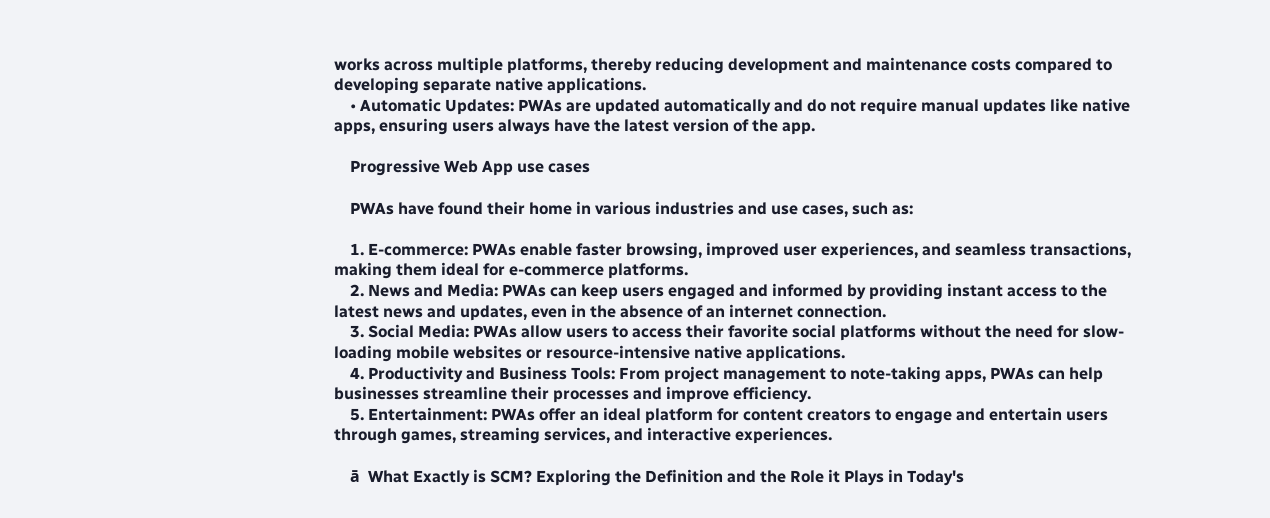works across multiple platforms, thereby reducing development and maintenance costs compared to developing separate native applications.
    • Automatic Updates: PWAs are updated automatically and do not require manual updates like native apps, ensuring users always have the latest version of the app.

    Progressive Web App use cases

    PWAs have found their home in various industries and use cases, such as:

    1. E-commerce: PWAs enable faster browsing, improved user experiences, and seamless transactions, making them ideal for e-commerce platforms.
    2. News and Media: PWAs can keep users engaged and informed by providing instant access to the latest news and updates, even in the absence of an internet connection.
    3. Social Media: PWAs allow users to access their favorite social platforms without the need for slow-loading mobile websites or resource-intensive native applications.
    4. Productivity and Business Tools: From project management to note-taking apps, PWAs can help businesses streamline their processes and improve efficiency.
    5. Entertainment: PWAs offer an ideal platform for content creators to engage and entertain users through games, streaming services, and interactive experiences.

    ā  What Exactly is SCM? Exploring the Definition and the Role it Plays in Today's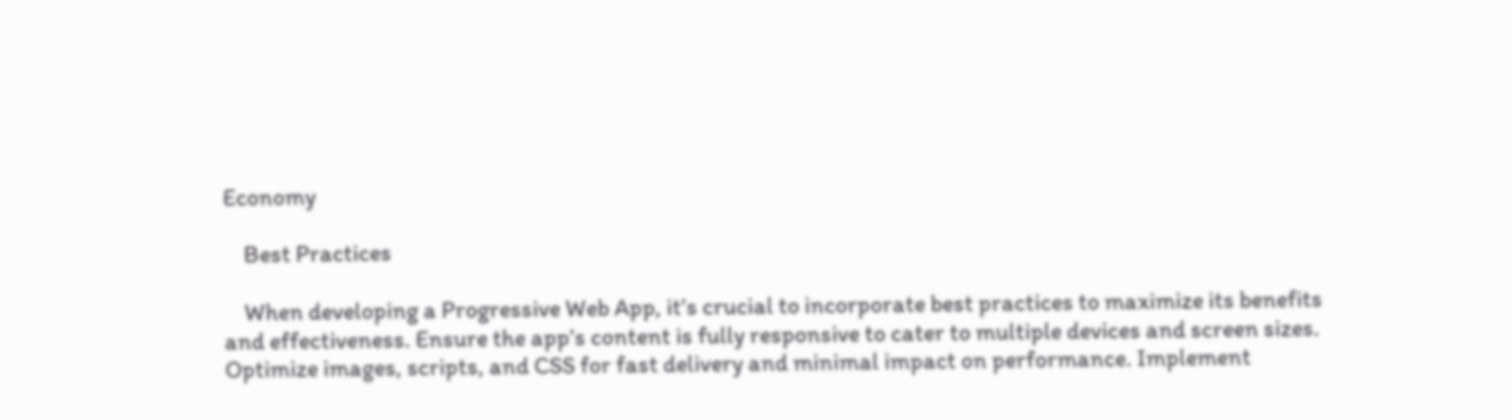Economy

    Best Practices

    When developing a Progressive Web App, it’s crucial to incorporate best practices to maximize its benefits and effectiveness. Ensure the app’s content is fully responsive to cater to multiple devices and screen sizes. Optimize images, scripts, and CSS for fast delivery and minimal impact on performance. Implement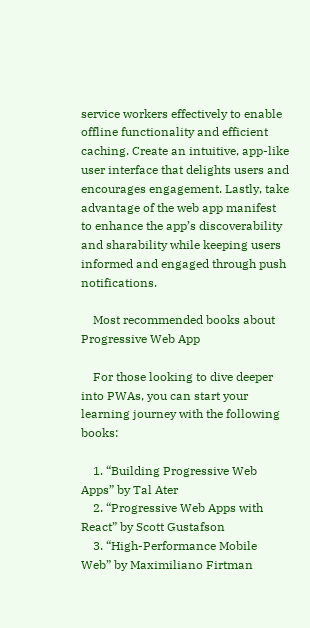service workers effectively to enable offline functionality and efficient caching. Create an intuitive, app-like user interface that delights users and encourages engagement. Lastly, take advantage of the web app manifest to enhance the app’s discoverability and sharability while keeping users informed and engaged through push notifications.

    Most recommended books about Progressive Web App

    For those looking to dive deeper into PWAs, you can start your learning journey with the following books:

    1. “Building Progressive Web Apps” by Tal Ater
    2. “Progressive Web Apps with React” by Scott Gustafson
    3. “High-Performance Mobile Web” by Maximiliano Firtman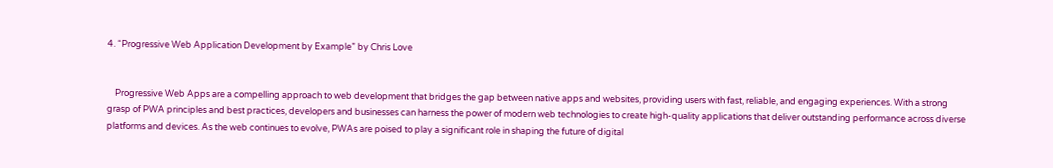4. “Progressive Web Application Development by Example” by Chris Love


    Progressive Web Apps are a compelling approach to web development that bridges the gap between native apps and websites, providing users with fast, reliable, and engaging experiences. With a strong grasp of PWA principles and best practices, developers and businesses can harness the power of modern web technologies to create high-quality applications that deliver outstanding performance across diverse platforms and devices. As the web continues to evolve, PWAs are poised to play a significant role in shaping the future of digital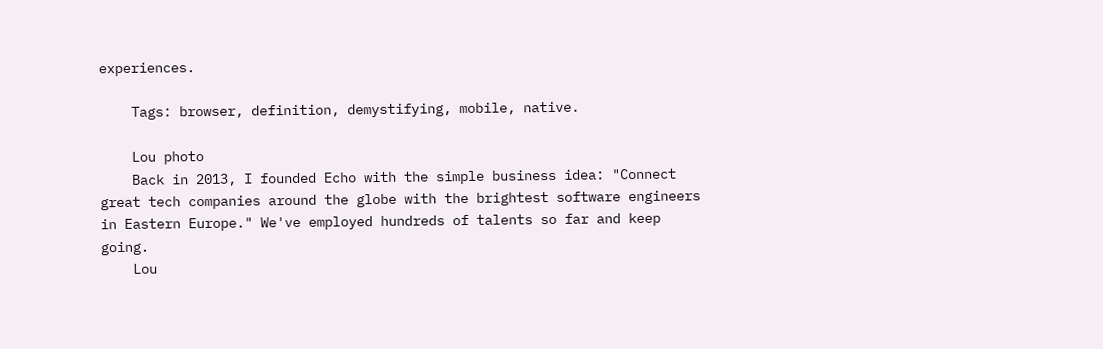experiences.

    Tags: browser, definition, demystifying, mobile, native.

    Lou photo
    Back in 2013, I founded Echo with the simple business idea: "Connect great tech companies around the globe with the brightest software engineers in Eastern Europe." We've employed hundreds of talents so far and keep going.
    Lou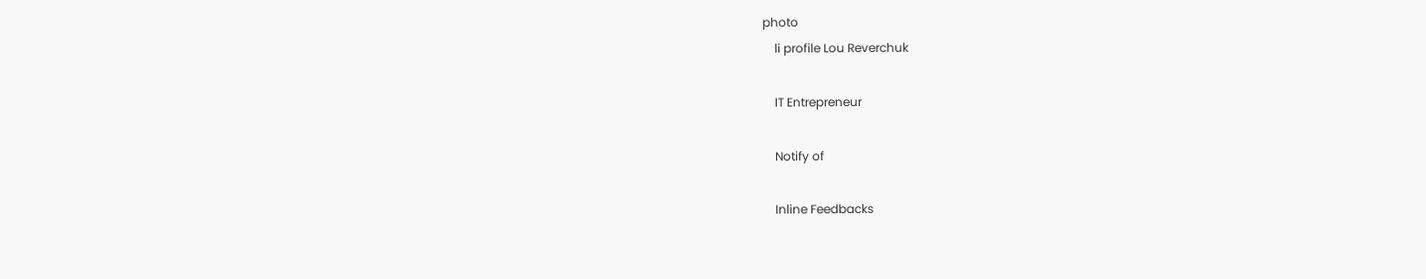photo
    li profile Lou Reverchuk

    IT Entrepreneur

    Notify of

    Inline Feedbacks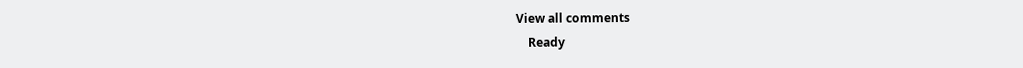View all comments
    Ready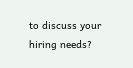to discuss your hiring needs?